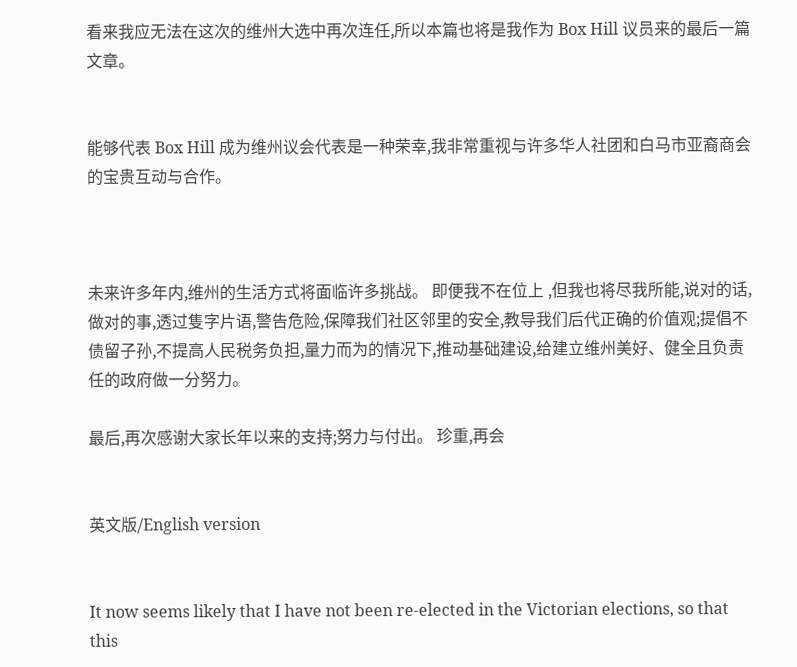看来我应无法在这次的维州大选中再次连任,所以本篇也将是我作为 Box Hill 议员来的最后一篇文章。


能够代表 Box Hill 成为维州议会代表是一种荣幸,我非常重视与许多华人社团和白马市亚裔商会的宝贵互动与合作。



未来许多年内,维州的生活方式将面临许多挑战。 即便我不在位上 ,但我也将尽我所能,说对的话,做对的事,透过隻字片语,警告危险,保障我们社区邻里的安全,教导我们后代正确的价值观;提倡不债留子孙,不提高人民税务负担,量力而为的情况下,推动基础建设,给建立维州美好、健全且负责任的政府做一分努力。

最后,再次感谢大家长年以来的支持;努力与付出。 珍重,再会


英文版/English version


It now seems likely that I have not been re-elected in the Victorian elections, so that this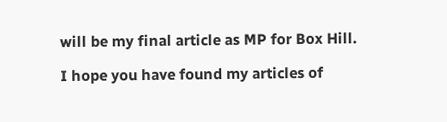will be my final article as MP for Box Hill.

I hope you have found my articles of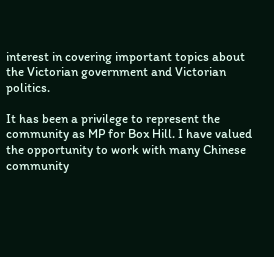interest in covering important topics about the Victorian government and Victorian politics.

It has been a privilege to represent the community as MP for Box Hill. I have valued the opportunity to work with many Chinese community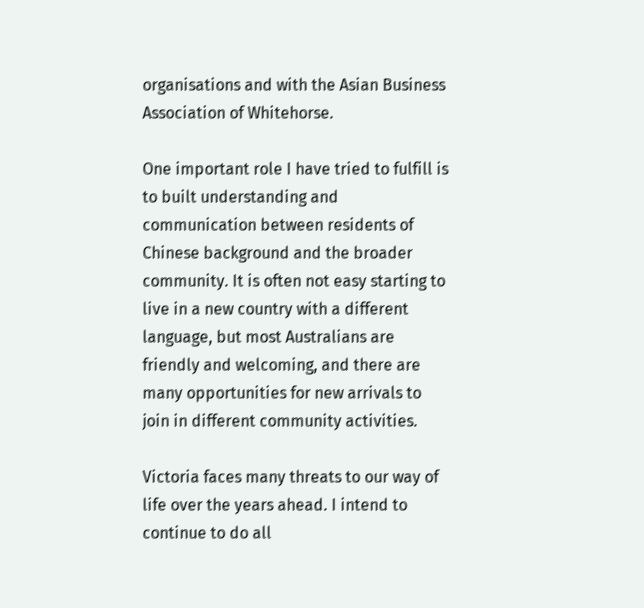organisations and with the Asian Business Association of Whitehorse.

One important role I have tried to fulfill is to built understanding and communication between residents of Chinese background and the broader community. It is often not easy starting to live in a new country with a different language, but most Australians are friendly and welcoming, and there are many opportunities for new arrivals to join in different community activities.

Victoria faces many threats to our way of life over the years ahead. I intend to continue to do all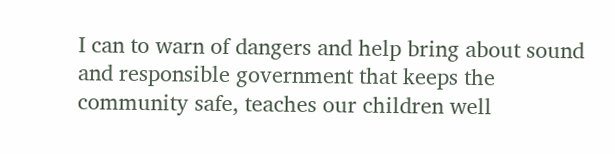I can to warn of dangers and help bring about sound and responsible government that keeps the community safe, teaches our children well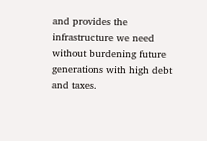and provides the infrastructure we need without burdening future generations with high debt and taxes.